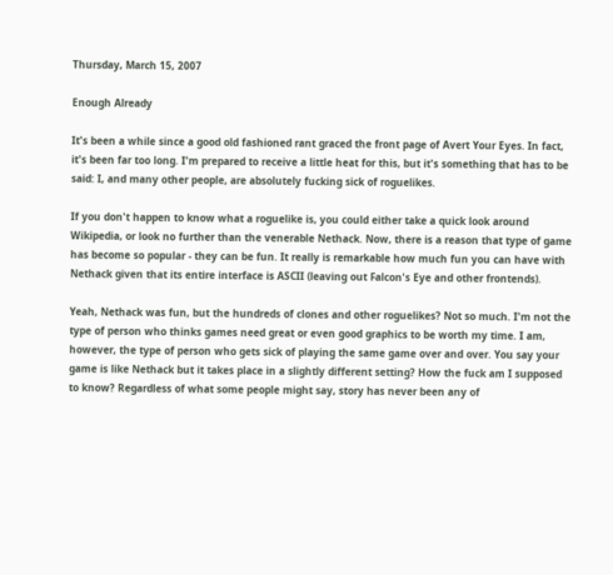Thursday, March 15, 2007

Enough Already

It's been a while since a good old fashioned rant graced the front page of Avert Your Eyes. In fact, it's been far too long. I'm prepared to receive a little heat for this, but it's something that has to be said: I, and many other people, are absolutely fucking sick of roguelikes.

If you don't happen to know what a roguelike is, you could either take a quick look around Wikipedia, or look no further than the venerable Nethack. Now, there is a reason that type of game has become so popular - they can be fun. It really is remarkable how much fun you can have with Nethack given that its entire interface is ASCII (leaving out Falcon's Eye and other frontends).

Yeah, Nethack was fun, but the hundreds of clones and other roguelikes? Not so much. I'm not the type of person who thinks games need great or even good graphics to be worth my time. I am, however, the type of person who gets sick of playing the same game over and over. You say your game is like Nethack but it takes place in a slightly different setting? How the fuck am I supposed to know? Regardless of what some people might say, story has never been any of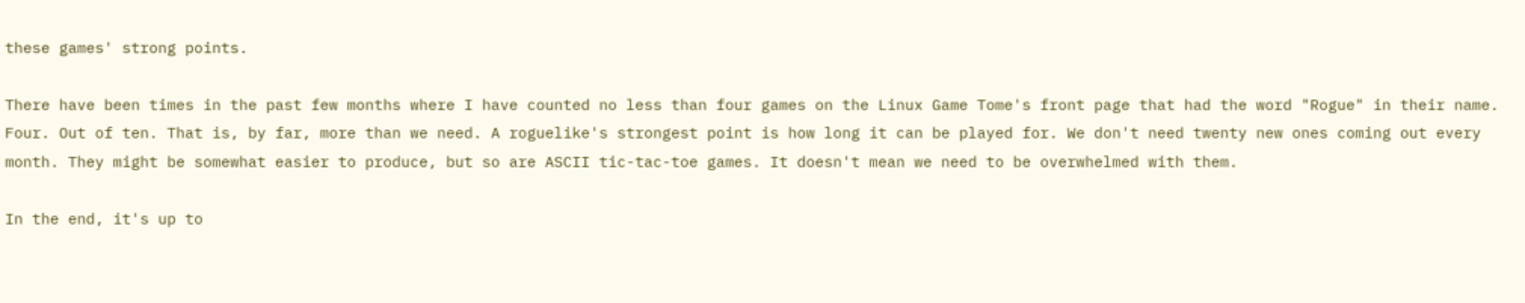these games' strong points.

There have been times in the past few months where I have counted no less than four games on the Linux Game Tome's front page that had the word "Rogue" in their name. Four. Out of ten. That is, by far, more than we need. A roguelike's strongest point is how long it can be played for. We don't need twenty new ones coming out every month. They might be somewhat easier to produce, but so are ASCII tic-tac-toe games. It doesn't mean we need to be overwhelmed with them.

In the end, it's up to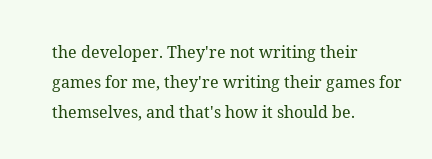the developer. They're not writing their games for me, they're writing their games for themselves, and that's how it should be.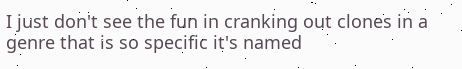I just don't see the fun in cranking out clones in a genre that is so specific it's named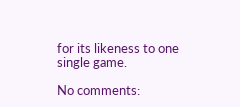for its likeness to one single game.

No comments: